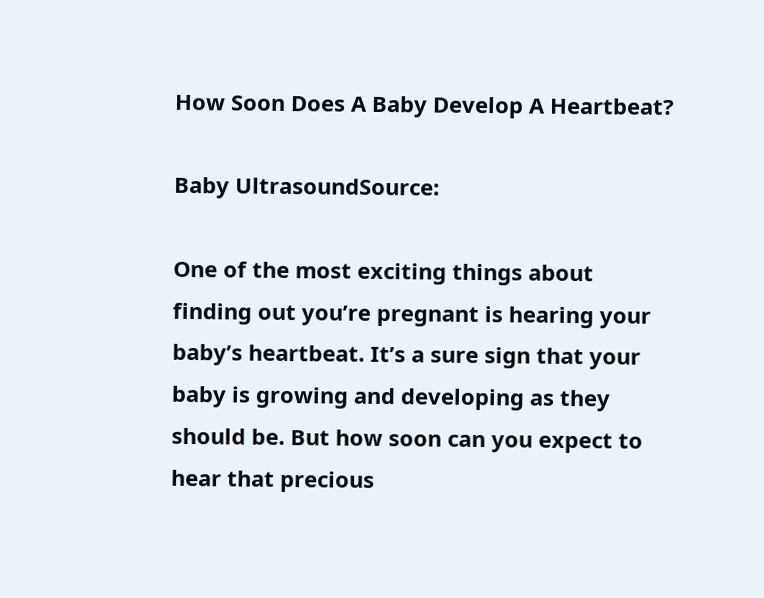How Soon Does A Baby Develop A Heartbeat?

Baby UltrasoundSource:

One of the most exciting things about finding out you’re pregnant is hearing your baby’s heartbeat. It’s a sure sign that your baby is growing and developing as they should be. But how soon can you expect to hear that precious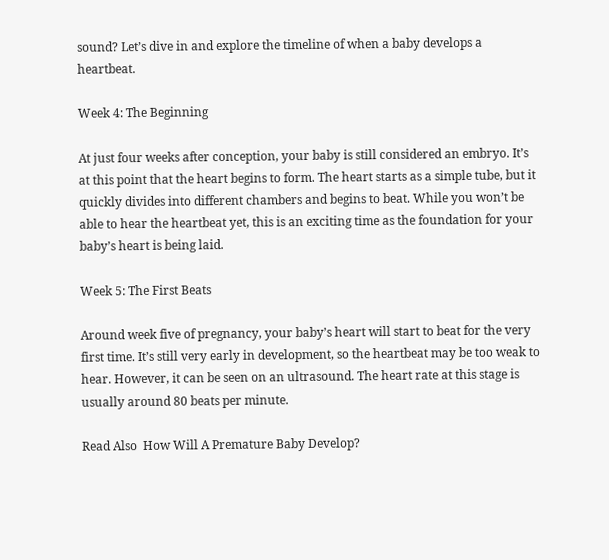sound? Let’s dive in and explore the timeline of when a baby develops a heartbeat.

Week 4: The Beginning

At just four weeks after conception, your baby is still considered an embryo. It’s at this point that the heart begins to form. The heart starts as a simple tube, but it quickly divides into different chambers and begins to beat. While you won’t be able to hear the heartbeat yet, this is an exciting time as the foundation for your baby’s heart is being laid.

Week 5: The First Beats

Around week five of pregnancy, your baby’s heart will start to beat for the very first time. It’s still very early in development, so the heartbeat may be too weak to hear. However, it can be seen on an ultrasound. The heart rate at this stage is usually around 80 beats per minute.

Read Also  How Will A Premature Baby Develop?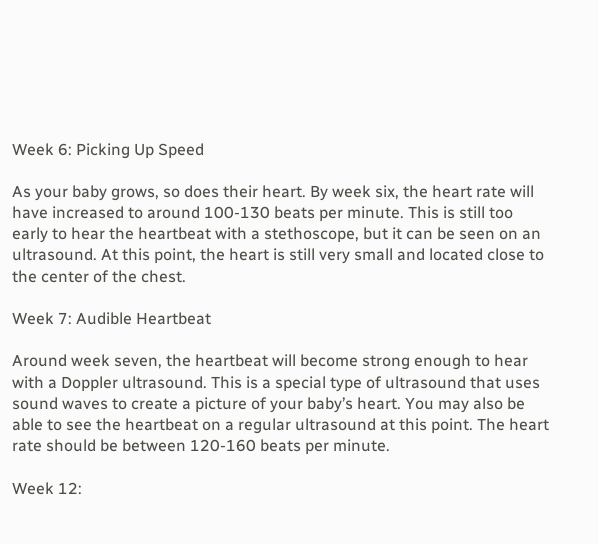Week 6: Picking Up Speed

As your baby grows, so does their heart. By week six, the heart rate will have increased to around 100-130 beats per minute. This is still too early to hear the heartbeat with a stethoscope, but it can be seen on an ultrasound. At this point, the heart is still very small and located close to the center of the chest.

Week 7: Audible Heartbeat

Around week seven, the heartbeat will become strong enough to hear with a Doppler ultrasound. This is a special type of ultrasound that uses sound waves to create a picture of your baby’s heart. You may also be able to see the heartbeat on a regular ultrasound at this point. The heart rate should be between 120-160 beats per minute.

Week 12: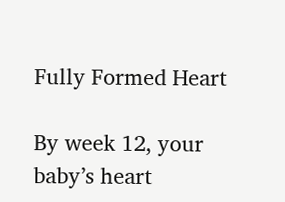Fully Formed Heart

By week 12, your baby’s heart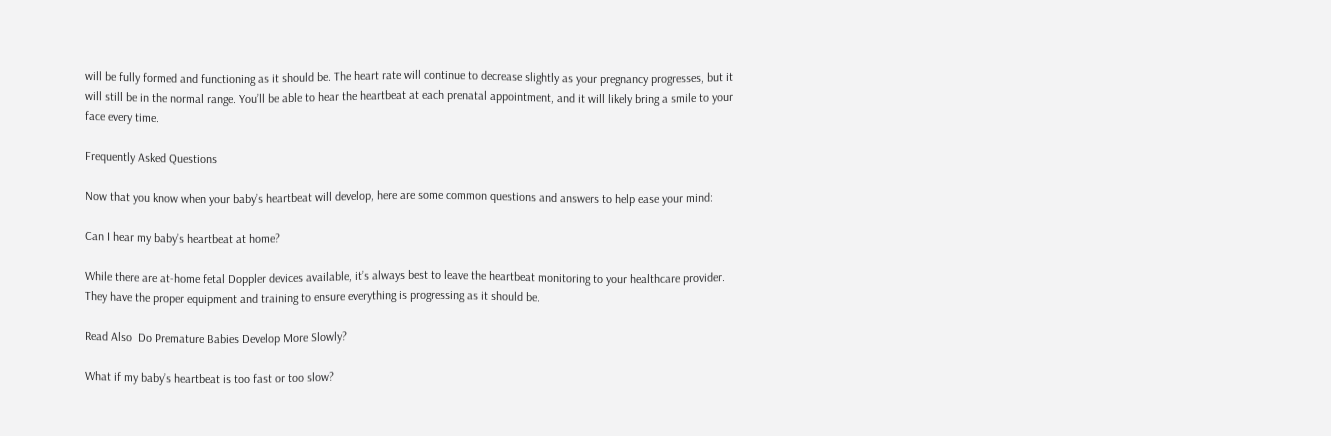will be fully formed and functioning as it should be. The heart rate will continue to decrease slightly as your pregnancy progresses, but it will still be in the normal range. You’ll be able to hear the heartbeat at each prenatal appointment, and it will likely bring a smile to your face every time.

Frequently Asked Questions

Now that you know when your baby’s heartbeat will develop, here are some common questions and answers to help ease your mind:

Can I hear my baby’s heartbeat at home?

While there are at-home fetal Doppler devices available, it’s always best to leave the heartbeat monitoring to your healthcare provider. They have the proper equipment and training to ensure everything is progressing as it should be.

Read Also  Do Premature Babies Develop More Slowly?

What if my baby’s heartbeat is too fast or too slow?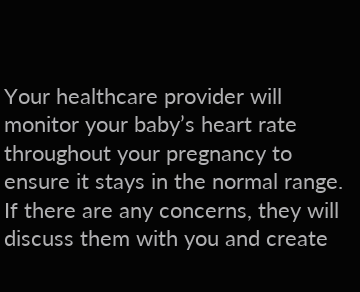Your healthcare provider will monitor your baby’s heart rate throughout your pregnancy to ensure it stays in the normal range. If there are any concerns, they will discuss them with you and create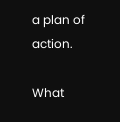a plan of action.

What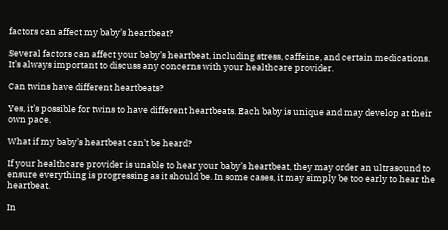factors can affect my baby’s heartbeat?

Several factors can affect your baby’s heartbeat, including stress, caffeine, and certain medications. It’s always important to discuss any concerns with your healthcare provider.

Can twins have different heartbeats?

Yes, it’s possible for twins to have different heartbeats. Each baby is unique and may develop at their own pace.

What if my baby’s heartbeat can’t be heard?

If your healthcare provider is unable to hear your baby’s heartbeat, they may order an ultrasound to ensure everything is progressing as it should be. In some cases, it may simply be too early to hear the heartbeat.

In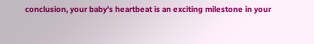conclusion, your baby’s heartbeat is an exciting milestone in your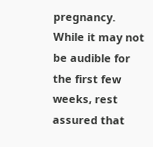pregnancy. While it may not be audible for the first few weeks, rest assured that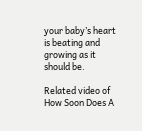your baby’s heart is beating and growing as it should be.

Related video of How Soon Does A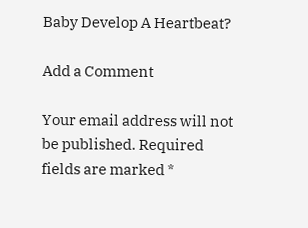Baby Develop A Heartbeat?

Add a Comment

Your email address will not be published. Required fields are marked *